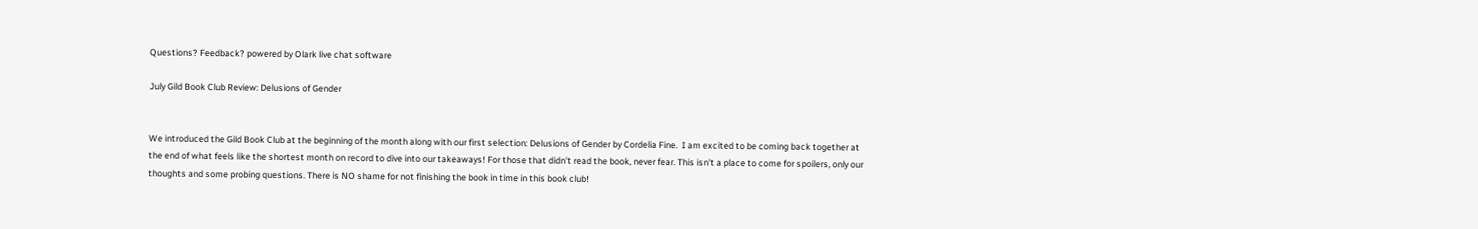Questions? Feedback? powered by Olark live chat software

July Gild Book Club Review: Delusions of Gender


We introduced the Gild Book Club at the beginning of the month along with our first selection: Delusions of Gender by Cordelia Fine.  I am excited to be coming back together at the end of what feels like the shortest month on record to dive into our takeaways! For those that didn't read the book, never fear. This isn't a place to come for spoilers, only our thoughts and some probing questions. There is NO shame for not finishing the book in time in this book club!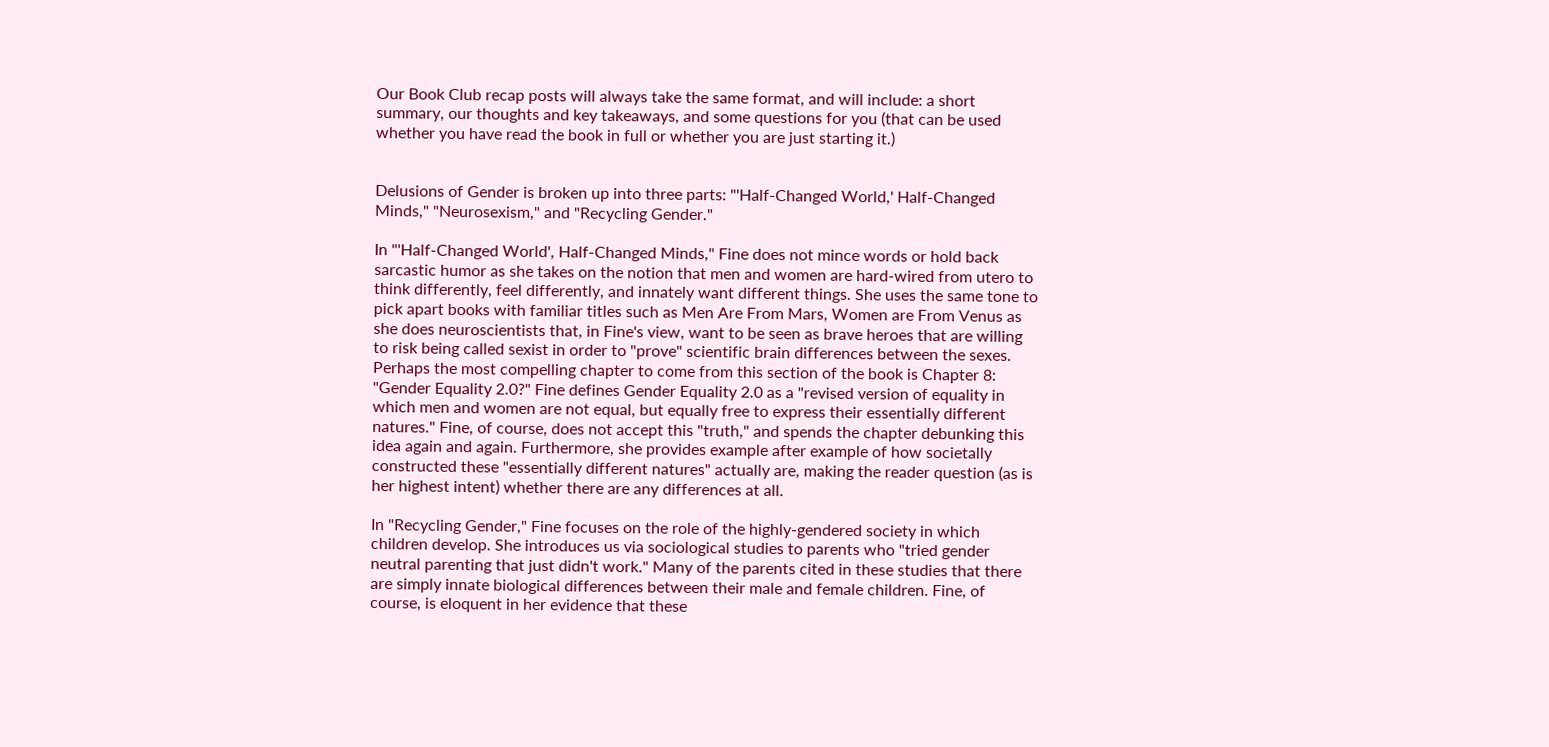Our Book Club recap posts will always take the same format, and will include: a short summary, our thoughts and key takeaways, and some questions for you (that can be used whether you have read the book in full or whether you are just starting it.)


Delusions of Gender is broken up into three parts: "'Half-Changed World,' Half-Changed Minds," "Neurosexism," and "Recycling Gender."

In "'Half-Changed World', Half-Changed Minds," Fine does not mince words or hold back sarcastic humor as she takes on the notion that men and women are hard-wired from utero to think differently, feel differently, and innately want different things. She uses the same tone to pick apart books with familiar titles such as Men Are From Mars, Women are From Venus as she does neuroscientists that, in Fine's view, want to be seen as brave heroes that are willing to risk being called sexist in order to "prove" scientific brain differences between the sexes. Perhaps the most compelling chapter to come from this section of the book is Chapter 8: "Gender Equality 2.0?" Fine defines Gender Equality 2.0 as a "revised version of equality in which men and women are not equal, but equally free to express their essentially different natures." Fine, of course, does not accept this "truth," and spends the chapter debunking this idea again and again. Furthermore, she provides example after example of how societally constructed these "essentially different natures" actually are, making the reader question (as is her highest intent) whether there are any differences at all.

In "Recycling Gender," Fine focuses on the role of the highly-gendered society in which children develop. She introduces us via sociological studies to parents who "tried gender neutral parenting that just didn't work." Many of the parents cited in these studies that there are simply innate biological differences between their male and female children. Fine, of course, is eloquent in her evidence that these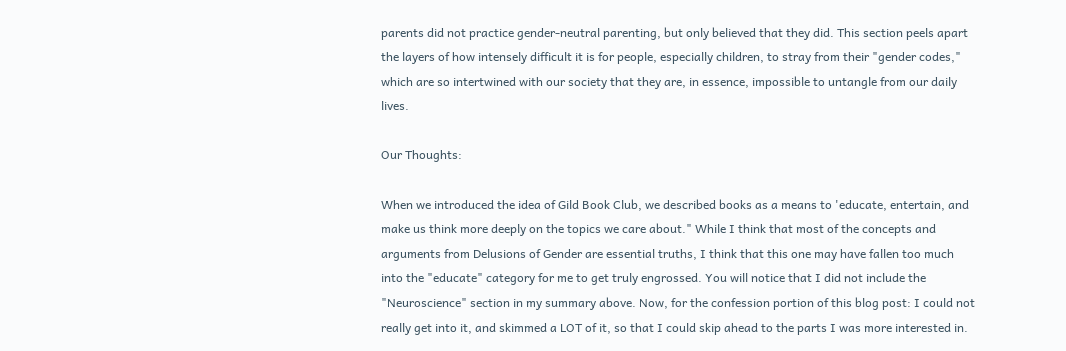parents did not practice gender-neutral parenting, but only believed that they did. This section peels apart the layers of how intensely difficult it is for people, especially children, to stray from their "gender codes," which are so intertwined with our society that they are, in essence, impossible to untangle from our daily lives.

Our Thoughts:

When we introduced the idea of Gild Book Club, we described books as a means to 'educate, entertain, and make us think more deeply on the topics we care about." While I think that most of the concepts and arguments from Delusions of Gender are essential truths, I think that this one may have fallen too much into the "educate" category for me to get truly engrossed. You will notice that I did not include the "Neuroscience" section in my summary above. Now, for the confession portion of this blog post: I could not really get into it, and skimmed a LOT of it, so that I could skip ahead to the parts I was more interested in.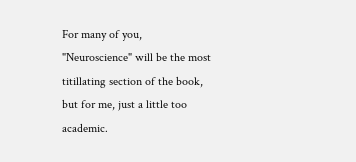For many of you, "Neuroscience" will be the most titillating section of the book, but for me, just a little too academic.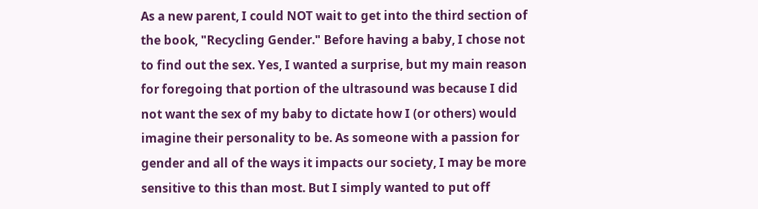As a new parent, I could NOT wait to get into the third section of the book, "Recycling Gender." Before having a baby, I chose not to find out the sex. Yes, I wanted a surprise, but my main reason for foregoing that portion of the ultrasound was because I did not want the sex of my baby to dictate how I (or others) would imagine their personality to be. As someone with a passion for gender and all of the ways it impacts our society, I may be more sensitive to this than most. But I simply wanted to put off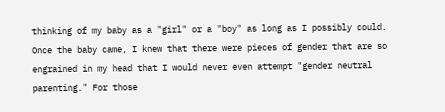thinking of my baby as a "girl" or a "boy" as long as I possibly could. Once the baby came, I knew that there were pieces of gender that are so engrained in my head that I would never even attempt "gender neutral parenting." For those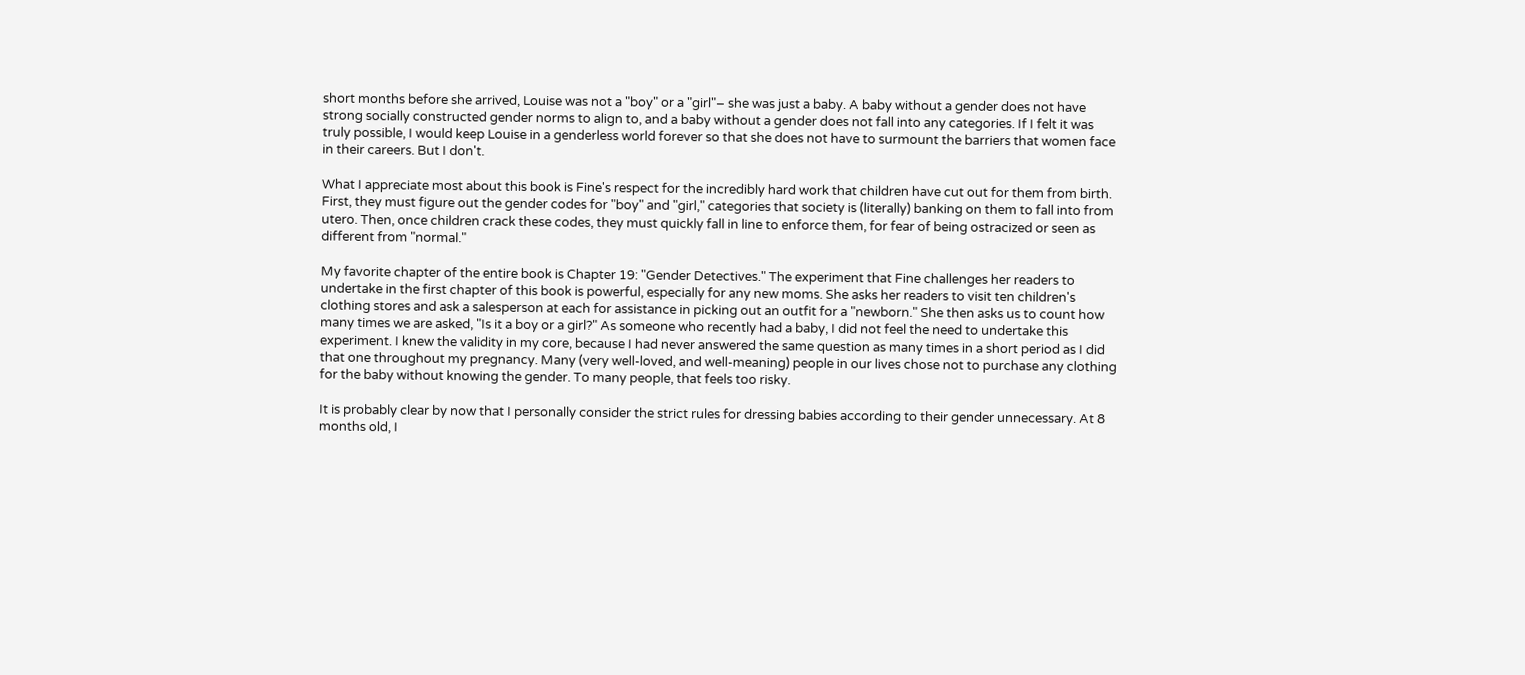short months before she arrived, Louise was not a "boy" or a "girl"– she was just a baby. A baby without a gender does not have strong socially constructed gender norms to align to, and a baby without a gender does not fall into any categories. If I felt it was truly possible, I would keep Louise in a genderless world forever so that she does not have to surmount the barriers that women face in their careers. But I don't.

What I appreciate most about this book is Fine's respect for the incredibly hard work that children have cut out for them from birth. First, they must figure out the gender codes for "boy" and "girl," categories that society is (literally) banking on them to fall into from utero. Then, once children crack these codes, they must quickly fall in line to enforce them, for fear of being ostracized or seen as different from "normal."

My favorite chapter of the entire book is Chapter 19: "Gender Detectives." The experiment that Fine challenges her readers to undertake in the first chapter of this book is powerful, especially for any new moms. She asks her readers to visit ten children's clothing stores and ask a salesperson at each for assistance in picking out an outfit for a "newborn." She then asks us to count how many times we are asked, "Is it a boy or a girl?" As someone who recently had a baby, I did not feel the need to undertake this experiment. I knew the validity in my core, because I had never answered the same question as many times in a short period as I did that one throughout my pregnancy. Many (very well-loved, and well-meaning) people in our lives chose not to purchase any clothing for the baby without knowing the gender. To many people, that feels too risky.

It is probably clear by now that I personally consider the strict rules for dressing babies according to their gender unnecessary. At 8 months old, I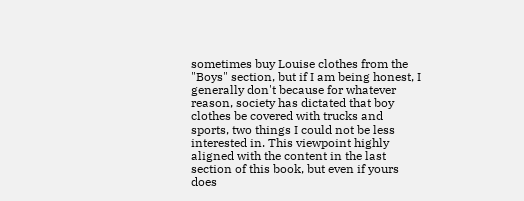sometimes buy Louise clothes from the "Boys" section, but if I am being honest, I generally don't because for whatever reason, society has dictated that boy clothes be covered with trucks and sports, two things I could not be less interested in. This viewpoint highly aligned with the content in the last section of this book, but even if yours does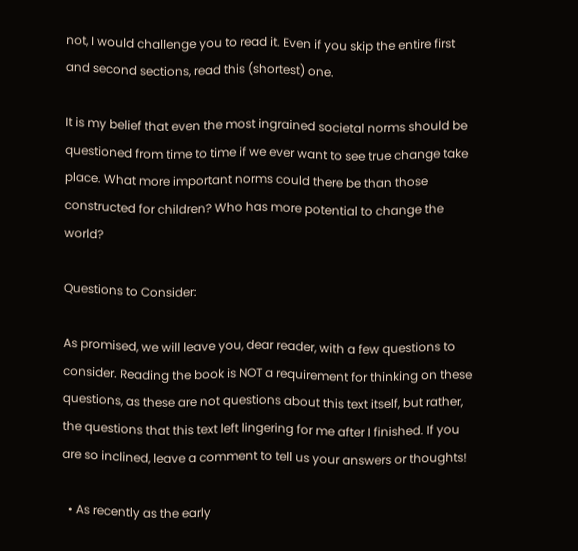not, I would challenge you to read it. Even if you skip the entire first and second sections, read this (shortest) one.

It is my belief that even the most ingrained societal norms should be questioned from time to time if we ever want to see true change take place. What more important norms could there be than those constructed for children? Who has more potential to change the world?

Questions to Consider:

As promised, we will leave you, dear reader, with a few questions to consider. Reading the book is NOT a requirement for thinking on these questions, as these are not questions about this text itself, but rather, the questions that this text left lingering for me after I finished. If you are so inclined, leave a comment to tell us your answers or thoughts!

  • As recently as the early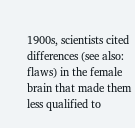1900s, scientists cited differences (see also: flaws) in the female brain that made them less qualified to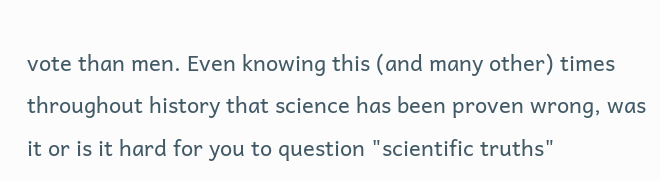vote than men. Even knowing this (and many other) times throughout history that science has been proven wrong, was it or is it hard for you to question "scientific truths"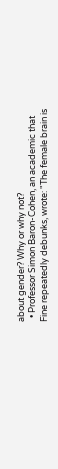about gender? Why or why not?
  • Professor Simon Baron-Cohen, an academic that Fine repeatedly debunks, wrote: "The female brain is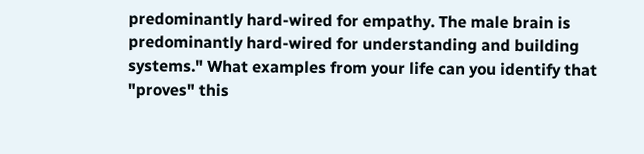predominantly hard-wired for empathy. The male brain is predominantly hard-wired for understanding and building systems." What examples from your life can you identify that "proves" this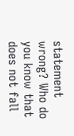statement wrong? Who do you know that does not fall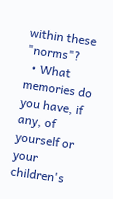within these "norms"?
  • What memories do you have, if any, of yourself or your children's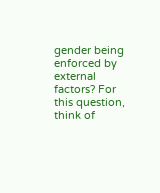gender being enforced by external factors? For this question, think of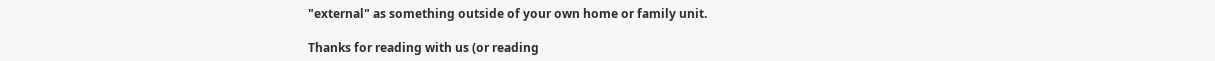"external" as something outside of your own home or family unit.

Thanks for reading with us (or reading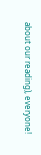about our reading), everyone!